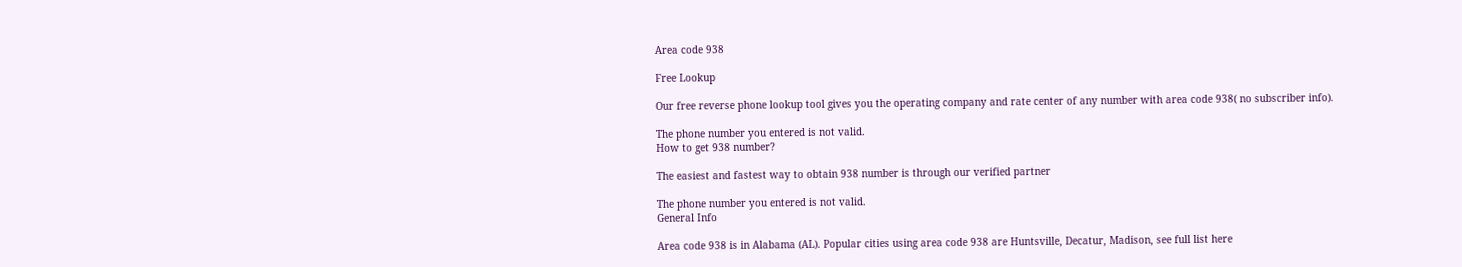Area code 938

Free Lookup

Our free reverse phone lookup tool gives you the operating company and rate center of any number with area code 938( no subscriber info).

The phone number you entered is not valid.
How to get 938 number?

The easiest and fastest way to obtain 938 number is through our verified partner

The phone number you entered is not valid.
General Info

Area code 938 is in Alabama (AL). Popular cities using area code 938 are Huntsville, Decatur, Madison, see full list here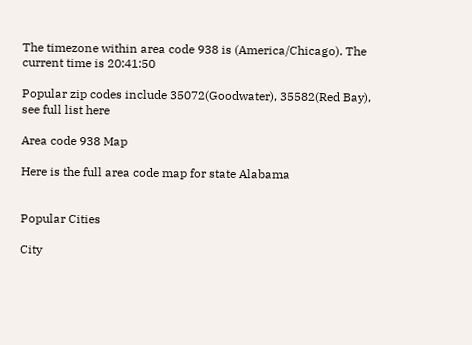The timezone within area code 938 is (America/Chicago). The current time is 20:41:50

Popular zip codes include 35072(Goodwater), 35582(Red Bay), see full list here

Area code 938 Map

Here is the full area code map for state Alabama


Popular Cities

City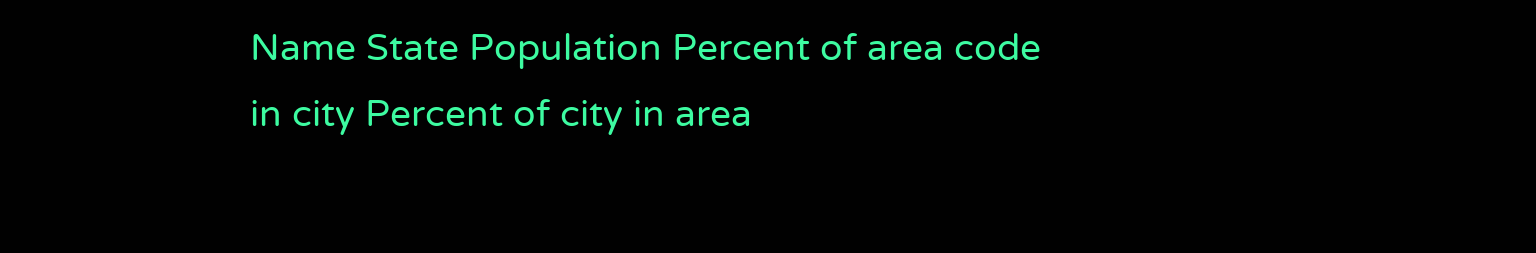Name State Population Percent of area code in city Percent of city in area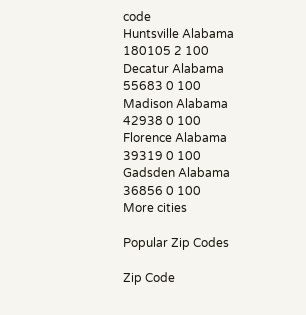code
Huntsville Alabama 180105 2 100
Decatur Alabama 55683 0 100
Madison Alabama 42938 0 100
Florence Alabama 39319 0 100
Gadsden Alabama 36856 0 100
More cities

Popular Zip Codes

Zip Code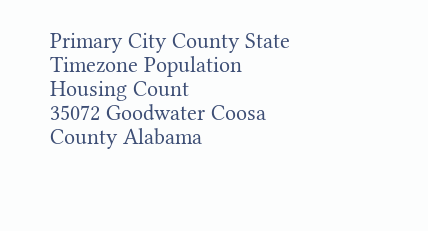Primary City County State Timezone Population Housing Count
35072 Goodwater Coosa County Alabama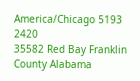America/Chicago 5193 2420
35582 Red Bay Franklin County Alabama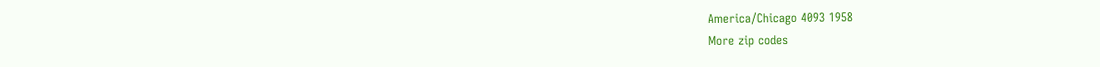America/Chicago 4093 1958
More zip codes